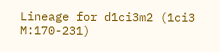Lineage for d1ci3m2 (1ci3 M:170-231)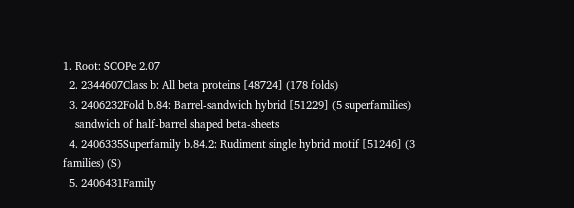1. Root: SCOPe 2.07
  2. 2344607Class b: All beta proteins [48724] (178 folds)
  3. 2406232Fold b.84: Barrel-sandwich hybrid [51229] (5 superfamilies)
    sandwich of half-barrel shaped beta-sheets
  4. 2406335Superfamily b.84.2: Rudiment single hybrid motif [51246] (3 families) (S)
  5. 2406431Family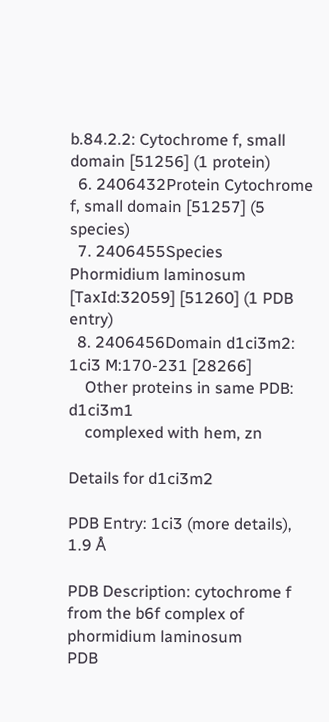b.84.2.2: Cytochrome f, small domain [51256] (1 protein)
  6. 2406432Protein Cytochrome f, small domain [51257] (5 species)
  7. 2406455Species Phormidium laminosum [TaxId:32059] [51260] (1 PDB entry)
  8. 2406456Domain d1ci3m2: 1ci3 M:170-231 [28266]
    Other proteins in same PDB: d1ci3m1
    complexed with hem, zn

Details for d1ci3m2

PDB Entry: 1ci3 (more details), 1.9 Å

PDB Description: cytochrome f from the b6f complex of phormidium laminosum
PDB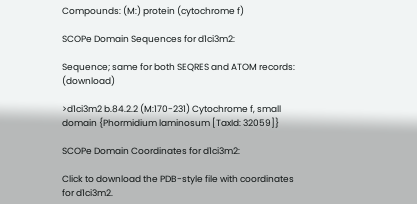Compounds: (M:) protein (cytochrome f)

SCOPe Domain Sequences for d1ci3m2:

Sequence; same for both SEQRES and ATOM records: (download)

>d1ci3m2 b.84.2.2 (M:170-231) Cytochrome f, small domain {Phormidium laminosum [TaxId: 32059]}

SCOPe Domain Coordinates for d1ci3m2:

Click to download the PDB-style file with coordinates for d1ci3m2.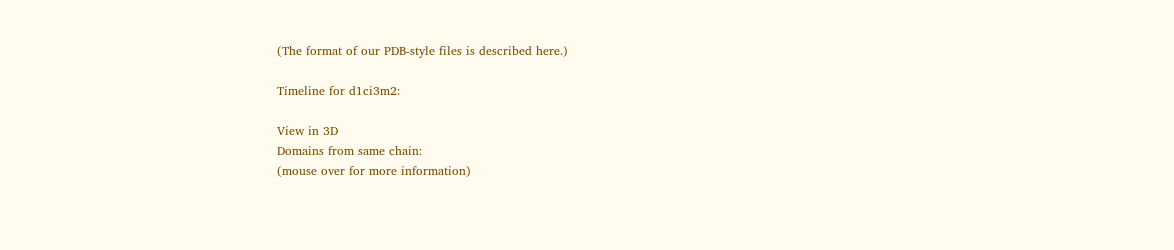(The format of our PDB-style files is described here.)

Timeline for d1ci3m2:

View in 3D
Domains from same chain:
(mouse over for more information)